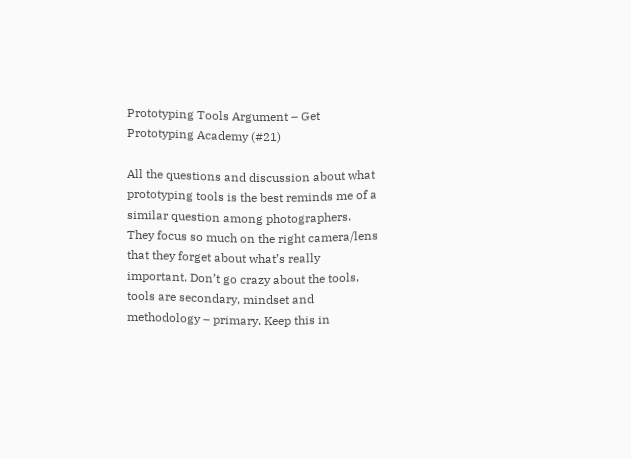Prototyping Tools Argument – Get Prototyping Academy (#21)

All the questions and discussion about what prototyping tools is the best reminds me of a similar question among photographers. They focus so much on the right camera/lens that they forget about what’s really important. Don’t go crazy about the tools, tools are secondary, mindset and methodology – primary. Keep this in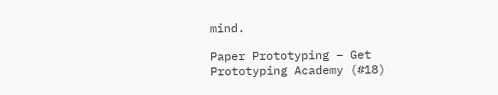mind.

Paper Prototyping – Get Prototyping Academy (#18)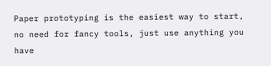Paper prototyping is the easiest way to start, no need for fancy tools, just use anything you have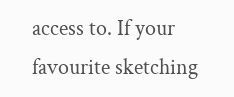access to. If your favourite sketching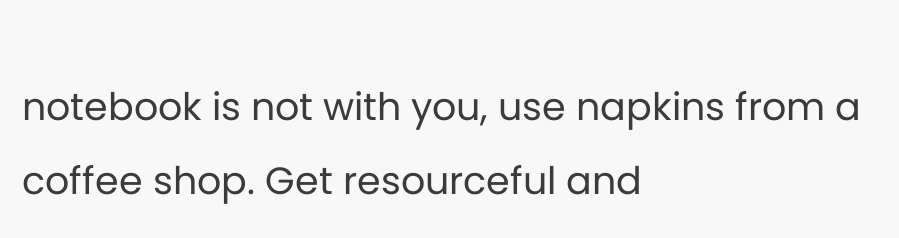notebook is not with you, use napkins from a coffee shop. Get resourceful and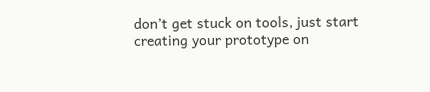don’t get stuck on tools, just start creating your prototype on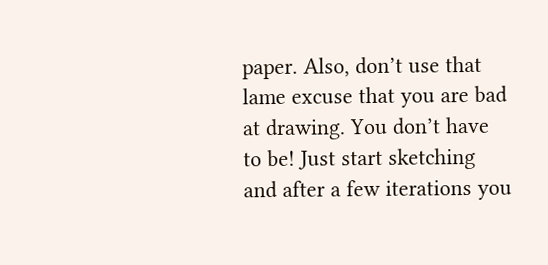paper. Also, don’t use that lame excuse that you are bad at drawing. You don’t have to be! Just start sketching and after a few iterations you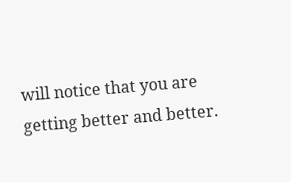will notice that you are getting better and better.